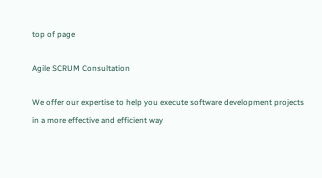top of page

Agile SCRUM Consultation

We offer our expertise to help you execute software development projects in a more effective and efficient way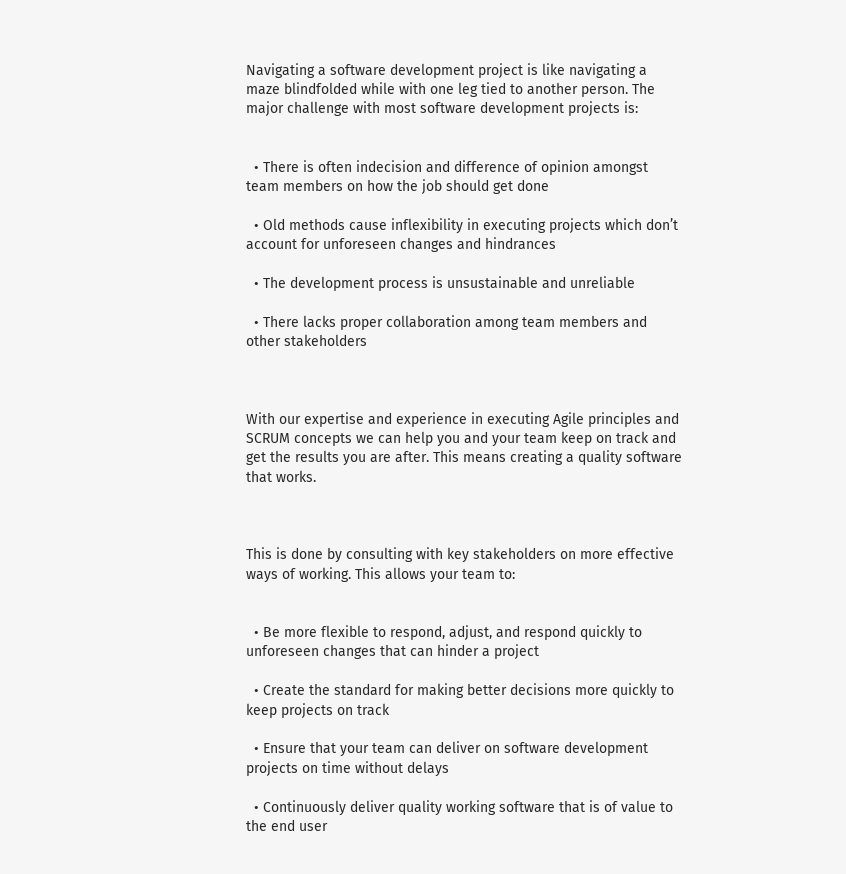Navigating a software development project is like navigating a maze blindfolded while with one leg tied to another person. The major challenge with most software development projects is:


  • There is often indecision and difference of opinion amongst team members on how the job should get done

  • Old methods cause inflexibility in executing projects which don’t account for unforeseen changes and hindrances

  • The development process is unsustainable and unreliable

  • There lacks proper collaboration among team members and other stakeholders



With our expertise and experience in executing Agile principles and SCRUM concepts we can help you and your team keep on track and get the results you are after. This means creating a quality software that works.



This is done by consulting with key stakeholders on more effective ways of working. This allows your team to:


  • Be more flexible to respond, adjust, and respond quickly to unforeseen changes that can hinder a project

  • Create the standard for making better decisions more quickly to keep projects on track

  • Ensure that your team can deliver on software development projects on time without delays

  • Continuously deliver quality working software that is of value to the end user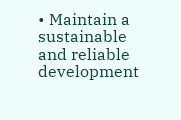• Maintain a sustainable and reliable development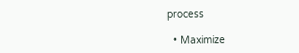process

  • Maximize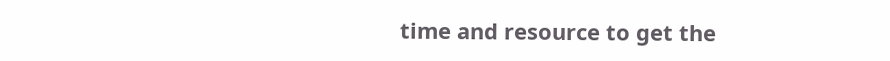time and resource to get the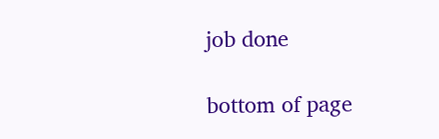job done

bottom of page